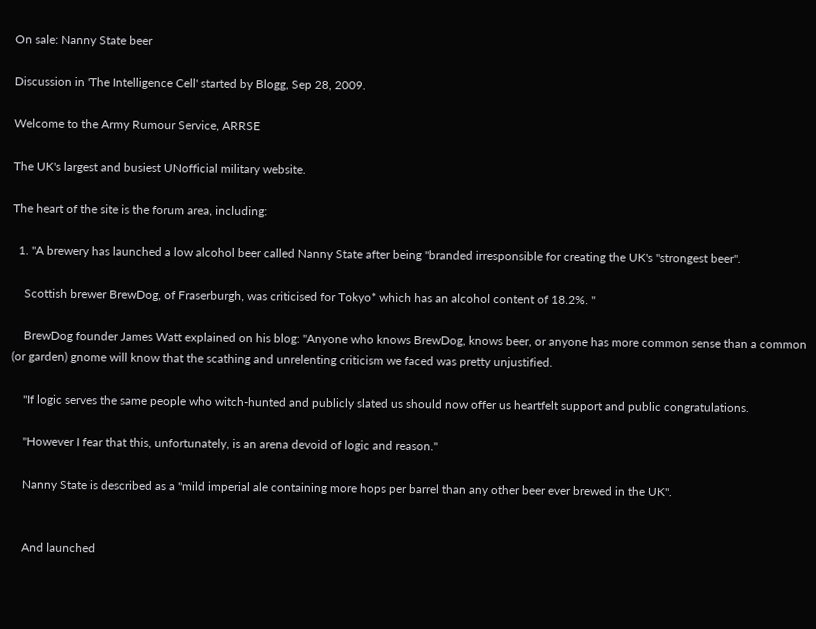On sale: Nanny State beer

Discussion in 'The Intelligence Cell' started by Blogg, Sep 28, 2009.

Welcome to the Army Rumour Service, ARRSE

The UK's largest and busiest UNofficial military website.

The heart of the site is the forum area, including:

  1. "A brewery has launched a low alcohol beer called Nanny State after being "branded irresponsible for creating the UK's "strongest beer".

    Scottish brewer BrewDog, of Fraserburgh, was criticised for Tokyo* which has an alcohol content of 18.2%. "

    BrewDog founder James Watt explained on his blog: "Anyone who knows BrewDog, knows beer, or anyone has more common sense than a common (or garden) gnome will know that the scathing and unrelenting criticism we faced was pretty unjustified.

    "If logic serves the same people who witch-hunted and publicly slated us should now offer us heartfelt support and public congratulations.

    "However I fear that this, unfortunately, is an arena devoid of logic and reason."

    Nanny State is described as a "mild imperial ale containing more hops per barrel than any other beer ever brewed in the UK".


    And launched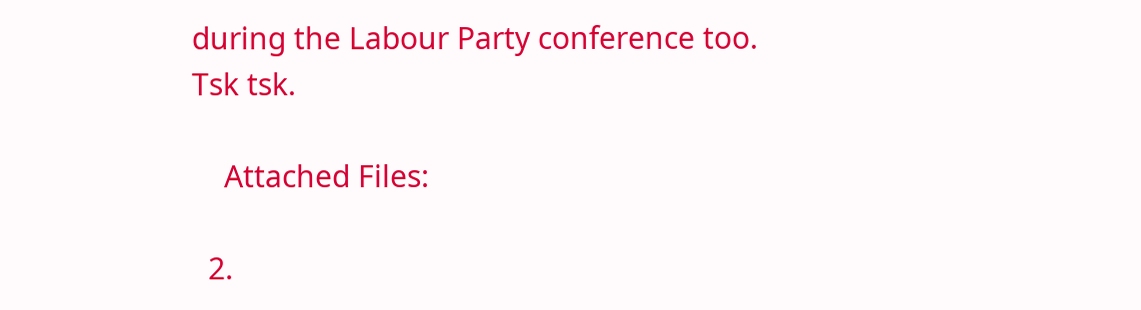during the Labour Party conference too. Tsk tsk.

    Attached Files:

  2.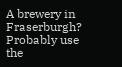A brewery in Fraserburgh? Probably use the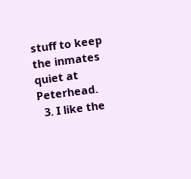stuff to keep the inmates quiet at Peterhead.
  3. I like the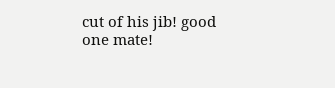cut of his jib! good one mate!